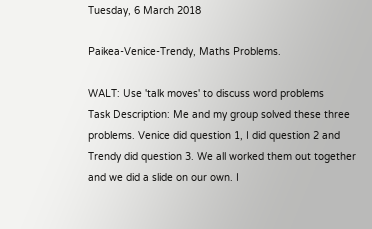Tuesday, 6 March 2018

Paikea-Venice-Trendy, Maths Problems.

WALT: Use 'talk moves' to discuss word problems
Task Description: Me and my group solved these three problems. Venice did question 1, I did question 2 and Trendy did question 3. We all worked them out together and we did a slide on our own. I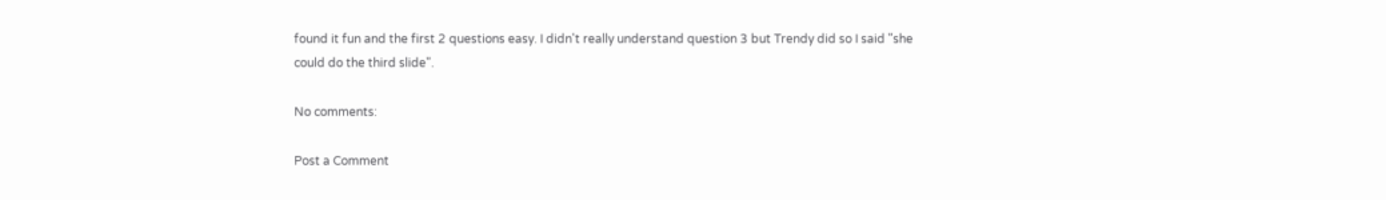found it fun and the first 2 questions easy. I didn't really understand question 3 but Trendy did so I said "she could do the third slide".

No comments:

Post a Comment